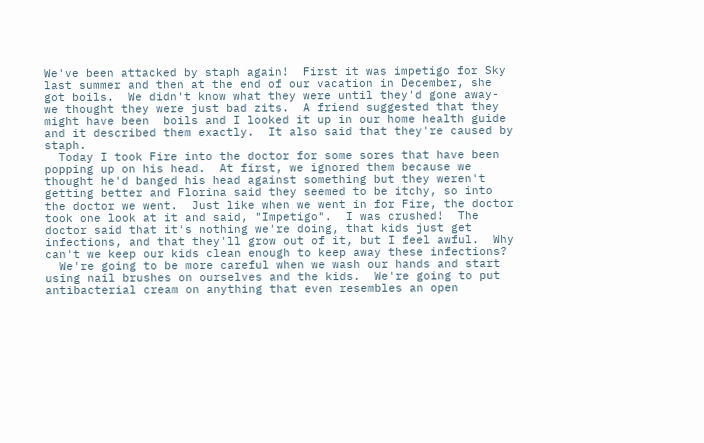We've been attacked by staph again!  First it was impetigo for Sky last summer and then at the end of our vacation in December, she got boils.  We didn't know what they were until they'd gone away- we thought they were just bad zits.  A friend suggested that they might have been  boils and I looked it up in our home health guide and it described them exactly.  It also said that they're caused by staph.
  Today I took Fire into the doctor for some sores that have been popping up on his head.  At first, we ignored them because we thought he'd banged his head against something but they weren't getting better and Florina said they seemed to be itchy, so into the doctor we went.  Just like when we went in for Fire, the doctor took one look at it and said, "Impetigo".  I was crushed!  The doctor said that it's nothing we're doing, that kids just get infections, and that they'll grow out of it, but I feel awful.  Why can't we keep our kids clean enough to keep away these infections?
  We're going to be more careful when we wash our hands and start using nail brushes on ourselves and the kids.  We're going to put antibacterial cream on anything that even resembles an open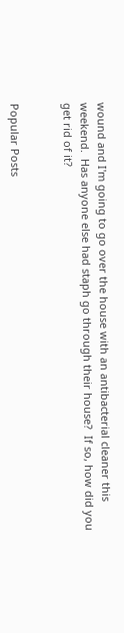wound and I'm going to go over the house with an antibacterial cleaner this weekend.  Has anyone else had staph go through their house?  If so, how did you get rid of it?


Popular Posts